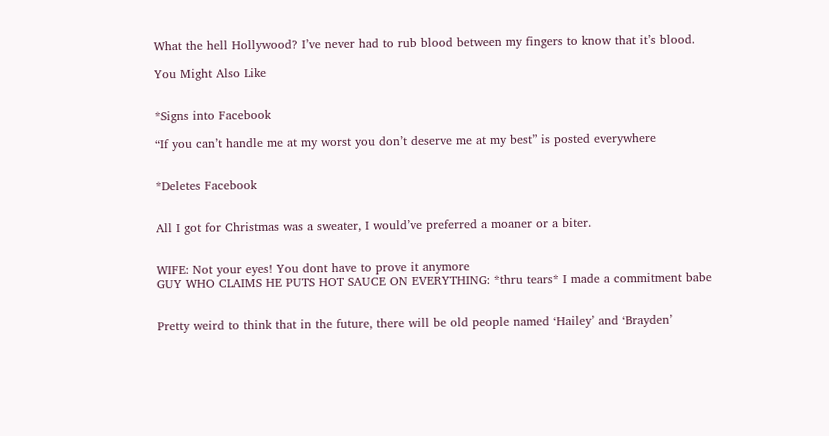What the hell Hollywood? I’ve never had to rub blood between my fingers to know that it’s blood.

You Might Also Like


*Signs into Facebook

“If you can’t handle me at my worst you don’t deserve me at my best” is posted everywhere


*Deletes Facebook


All I got for Christmas was a sweater, I would’ve preferred a moaner or a biter.


WIFE: Not your eyes! You dont have to prove it anymore
GUY WHO CLAIMS HE PUTS HOT SAUCE ON EVERYTHING: *thru tears* I made a commitment babe


Pretty weird to think that in the future, there will be old people named ‘Hailey’ and ‘Brayden’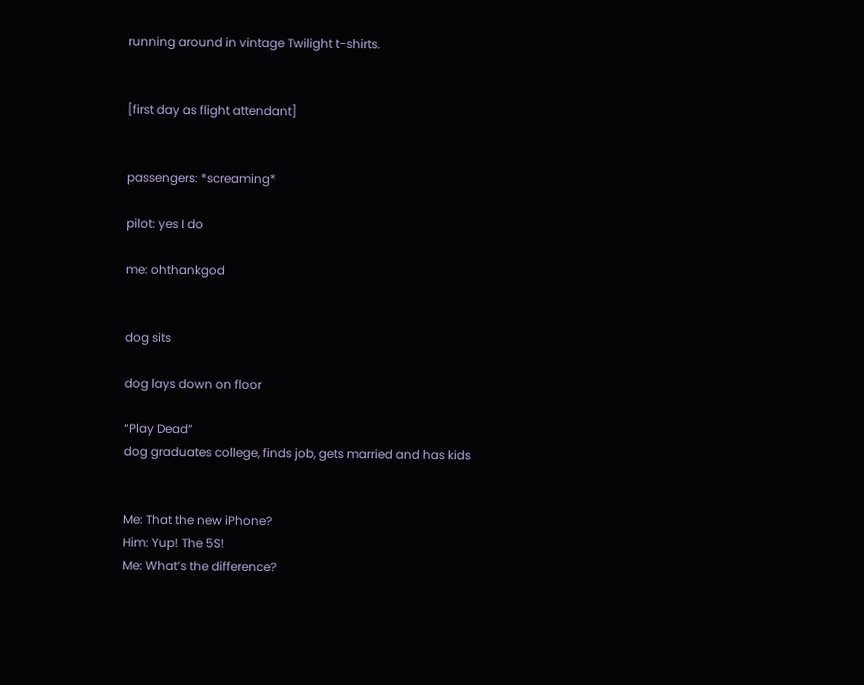running around in vintage Twilight t-shirts.


[first day as flight attendant]


passengers: *screaming*

pilot: yes I do

me: ohthankgod


dog sits

dog lays down on floor

“Play Dead”
dog graduates college, finds job, gets married and has kids


Me: That the new iPhone?
Him: Yup! The 5S!
Me: What’s the difference?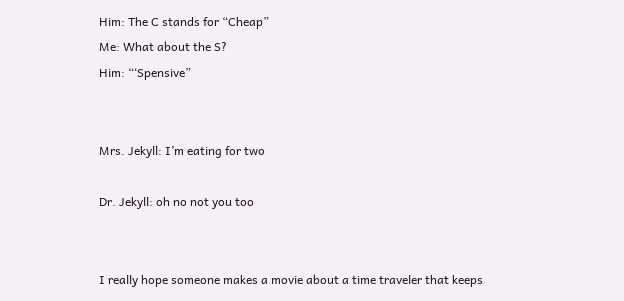Him: The C stands for “Cheap”
Me: What about the S?
Him: “‘Spensive”


Mrs. Jekyll: I’m eating for two

Dr. Jekyll: oh no not you too


I really hope someone makes a movie about a time traveler that keeps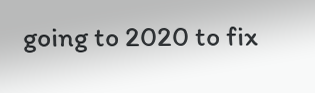going to 2020 to fix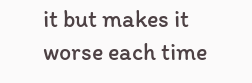it but makes it worse each time